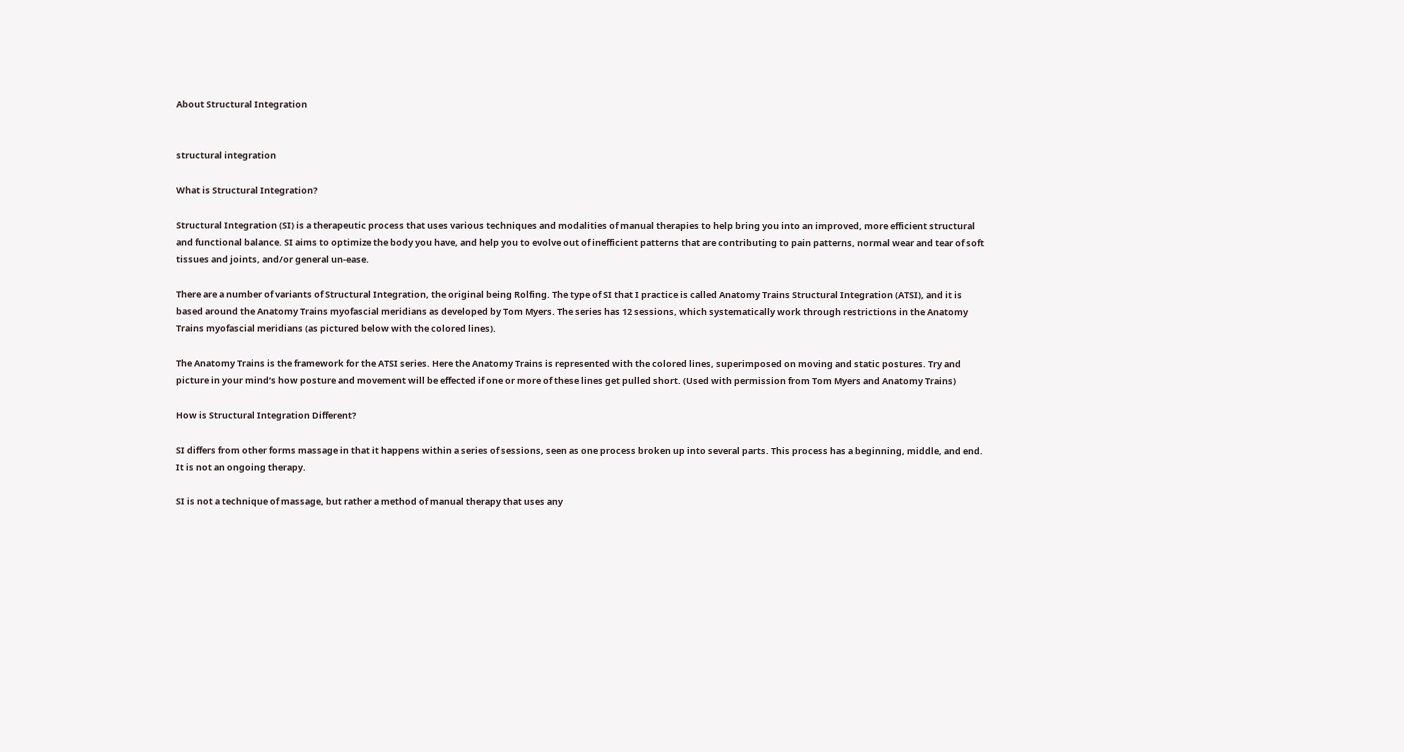About Structural Integration


structural integration

What is Structural Integration?

Structural Integration (SI) is a therapeutic process that uses various techniques and modalities of manual therapies to help bring you into an improved, more efficient structural and functional balance. SI aims to optimize the body you have, and help you to evolve out of inefficient patterns that are contributing to pain patterns, normal wear and tear of soft tissues and joints, and/or general un-ease.

There are a number of variants of Structural Integration, the original being Rolfing. The type of SI that I practice is called Anatomy Trains Structural Integration (ATSI), and it is based around the Anatomy Trains myofascial meridians as developed by Tom Myers. The series has 12 sessions, which systematically work through restrictions in the Anatomy Trains myofascial meridians (as pictured below with the colored lines).

The Anatomy Trains is the framework for the ATSI series. Here the Anatomy Trains is represented with the colored lines, superimposed on moving and static postures. Try and picture in your mind’s how posture and movement will be effected if one or more of these lines get pulled short. (Used with permission from Tom Myers and Anatomy Trains)

How is Structural Integration Different?

SI differs from other forms massage in that it happens within a series of sessions, seen as one process broken up into several parts. This process has a beginning, middle, and end. It is not an ongoing therapy.

SI is not a technique of massage, but rather a method of manual therapy that uses any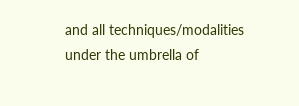and all techniques/modalities under the umbrella of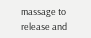massage to release and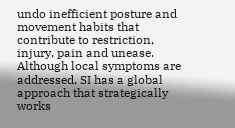undo inefficient posture and movement habits that contribute to restriction, injury, pain and unease. Although local symptoms are addressed, SI has a global approach that strategically works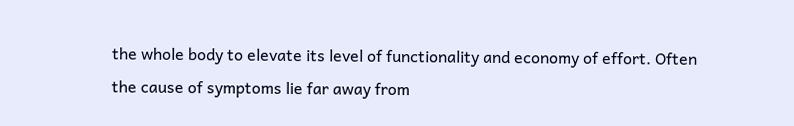the whole body to elevate its level of functionality and economy of effort. Often the cause of symptoms lie far away from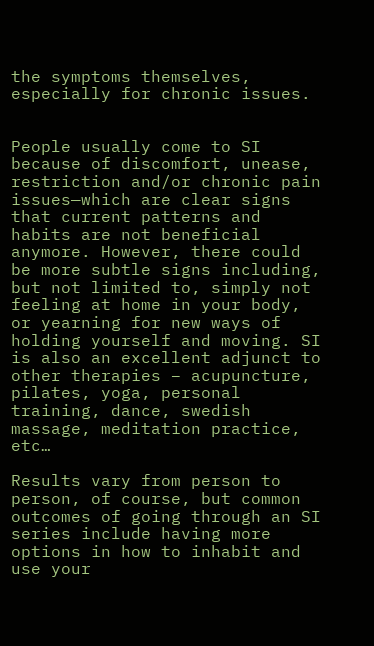the symptoms themselves, especially for chronic issues.


People usually come to SI because of discomfort, unease, restriction and/or chronic pain issues—which are clear signs that current patterns and habits are not beneficial anymore. However, there could be more subtle signs including, but not limited to, simply not feeling at home in your body, or yearning for new ways of holding yourself and moving. SI is also an excellent adjunct to other therapies – acupuncture, pilates, yoga, personal training, dance, swedish massage, meditation practice, etc…

Results vary from person to person, of course, but common outcomes of going through an SI series include having more options in how to inhabit and use your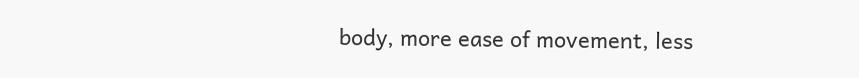body, more ease of movement, less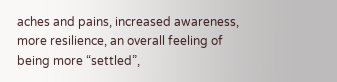aches and pains, increased awareness, more resilience, an overall feeling of being more “settled”,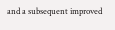and a subsequent improved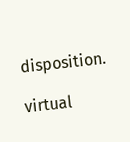disposition.

virtual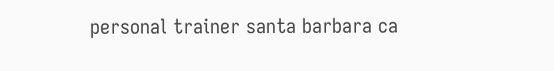personal trainer santa barbara ca